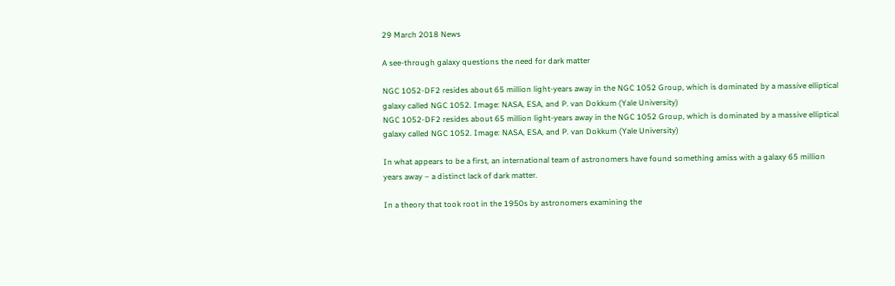29 March 2018 News

A see-through galaxy questions the need for dark matter

NGC 1052-DF2 resides about 65 million light-years away in the NGC 1052 Group, which is dominated by a massive elliptical galaxy called NGC 1052. Image: NASA, ESA, and P. van Dokkum (Yale University)
NGC 1052-DF2 resides about 65 million light-years away in the NGC 1052 Group, which is dominated by a massive elliptical galaxy called NGC 1052. Image: NASA, ESA, and P. van Dokkum (Yale University)

In what appears to be a first, an international team of astronomers have found something amiss with a galaxy 65 million years away – a distinct lack of dark matter.

In a theory that took root in the 1950s by astronomers examining the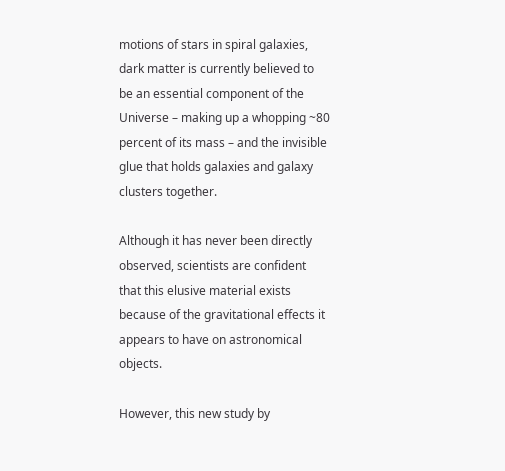motions of stars in spiral galaxies, dark matter is currently believed to be an essential component of the Universe – making up a whopping ~80 percent of its mass – and the invisible glue that holds galaxies and galaxy clusters together.

Although it has never been directly observed, scientists are confident that this elusive material exists because of the gravitational effects it appears to have on astronomical objects.

However, this new study by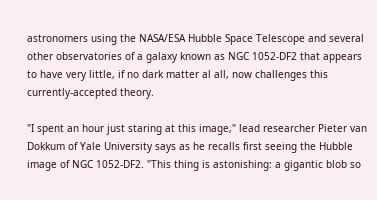astronomers using the NASA/ESA Hubble Space Telescope and several other observatories of a galaxy known as NGC 1052-DF2 that appears to have very little, if no dark matter al all, now challenges this currently-accepted theory.

"I spent an hour just staring at this image," lead researcher Pieter van Dokkum of Yale University says as he recalls first seeing the Hubble image of NGC 1052-DF2. "This thing is astonishing: a gigantic blob so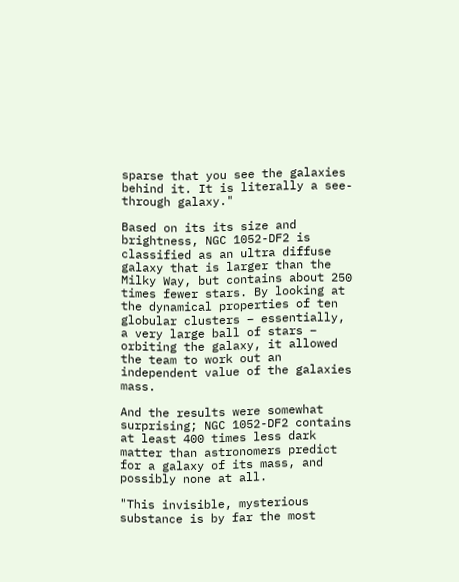sparse that you see the galaxies behind it. It is literally a see-through galaxy."

Based on its its size and brightness, NGC 1052-DF2 is classified as an ultra diffuse galaxy that is larger than the Milky Way, but contains about 250 times fewer stars. By looking at the dynamical properties of ten globular clusters – essentially, a very large ball of stars – orbiting the galaxy, it allowed the team to work out an independent value of the galaxies mass.

And the results were somewhat surprising; NGC 1052-DF2 contains at least 400 times less dark matter than astronomers predict for a galaxy of its mass, and possibly none at all.

"This invisible, mysterious substance is by far the most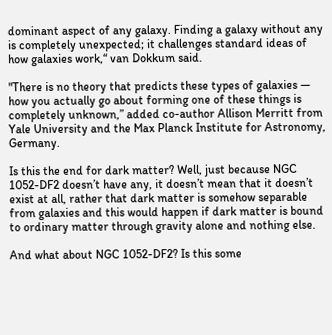dominant aspect of any galaxy. Finding a galaxy without any is completely unexpected; it challenges standard ideas of how galaxies work,“ van Dokkum said.

"There is no theory that predicts these types of galaxies — how you actually go about forming one of these things is completely unknown,” added co-author Allison Merritt from Yale University and the Max Planck Institute for Astronomy, Germany.

Is this the end for dark matter? Well, just because NGC 1052-DF2 doesn’t have any, it doesn’t mean that it doesn’t exist at all, rather that dark matter is somehow separable from galaxies and this would happen if dark matter is bound to ordinary matter through gravity alone and nothing else.

And what about NGC 1052-DF2? Is this some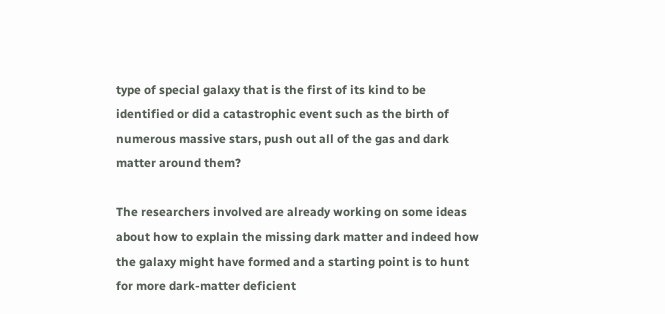type of special galaxy that is the first of its kind to be identified or did a catastrophic event such as the birth of numerous massive stars, push out all of the gas and dark matter around them?

The researchers involved are already working on some ideas about how to explain the missing dark matter and indeed how the galaxy might have formed and a starting point is to hunt for more dark-matter deficient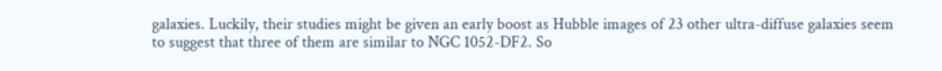galaxies. Luckily, their studies might be given an early boost as Hubble images of 23 other ultra-diffuse galaxies seem to suggest that three of them are similar to NGC 1052-DF2. So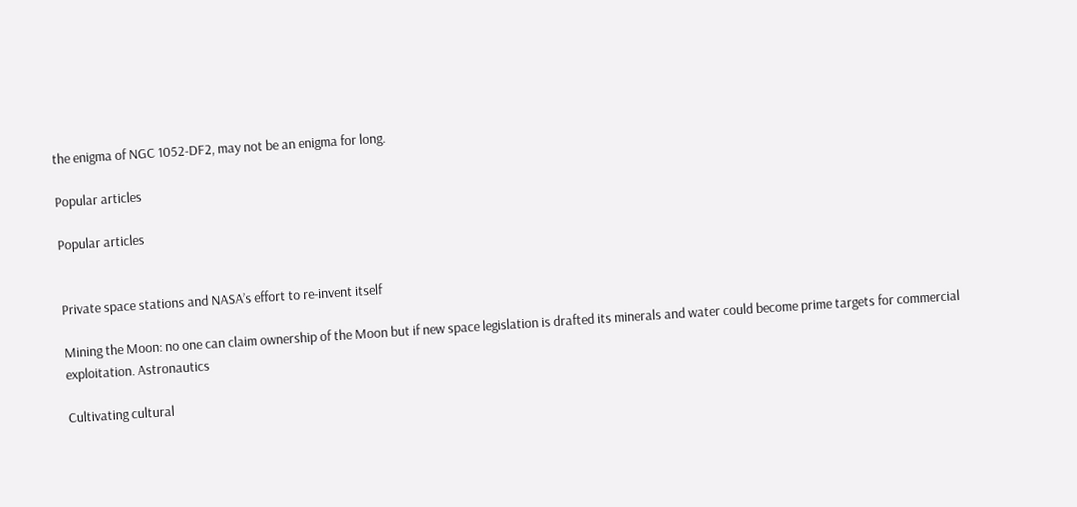the enigma of NGC 1052-DF2, may not be an enigma for long.

Popular articles

Popular articles


Private space stations and NASA’s effort to re-invent itself

Mining the Moon: no one can claim ownership of the Moon but if new space legislation is drafted its minerals and water could become prime targets for commercial exploitation. Astronautics

Cultivating cultural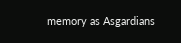memory as Asgardians